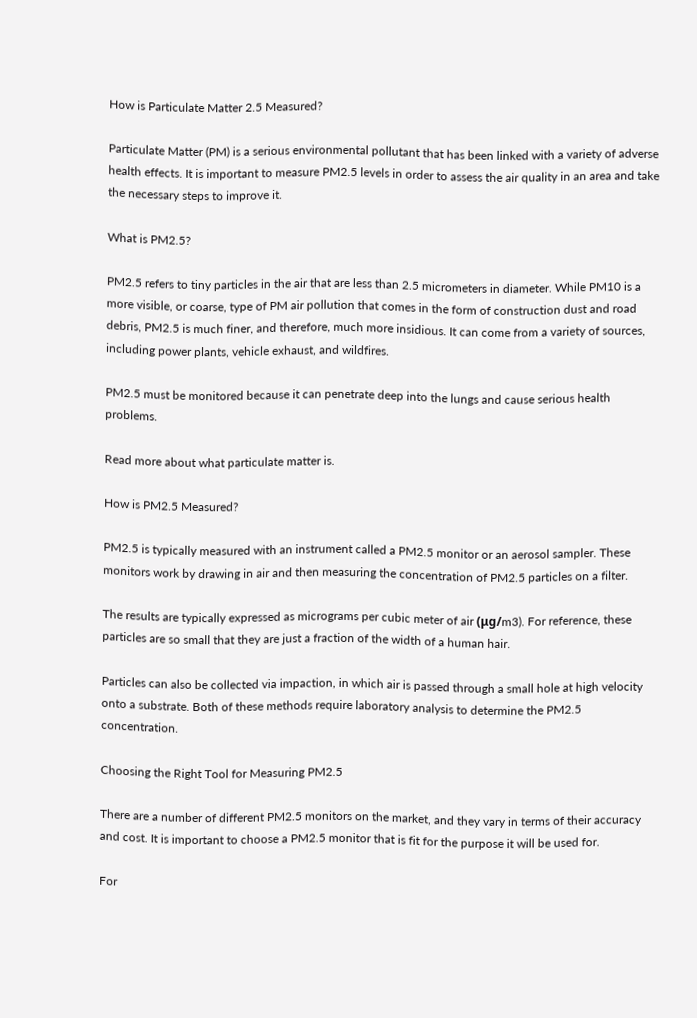How is Particulate Matter 2.5 Measured?

Particulate Matter (PM) is a serious environmental pollutant that has been linked with a variety of adverse health effects. It is important to measure PM2.5 levels in order to assess the air quality in an area and take the necessary steps to improve it.

What is PM2.5?

PM2.5 refers to tiny particles in the air that are less than 2.5 micrometers in diameter. While PM10 is a more visible, or coarse, type of PM air pollution that comes in the form of construction dust and road debris, PM2.5 is much finer, and therefore, much more insidious. It can come from a variety of sources, including power plants, vehicle exhaust, and wildfires.

PM2.5 must be monitored because it can penetrate deep into the lungs and cause serious health problems.

Read more about what particulate matter is.

How is PM2.5 Measured?

PM2.5 is typically measured with an instrument called a PM2.5 monitor or an aerosol sampler. These monitors work by drawing in air and then measuring the concentration of PM2.5 particles on a filter.

The results are typically expressed as micrograms per cubic meter of air (μg/m3). For reference, these particles are so small that they are just a fraction of the width of a human hair.

Particles can also be collected via impaction, in which air is passed through a small hole at high velocity onto a substrate. Both of these methods require laboratory analysis to determine the PM2.5 concentration.

Choosing the Right Tool for Measuring PM2.5

There are a number of different PM2.5 monitors on the market, and they vary in terms of their accuracy and cost. It is important to choose a PM2.5 monitor that is fit for the purpose it will be used for.

For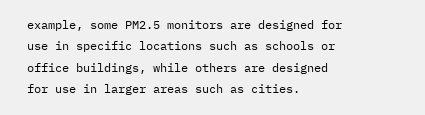example, some PM2.5 monitors are designed for use in specific locations such as schools or office buildings, while others are designed for use in larger areas such as cities.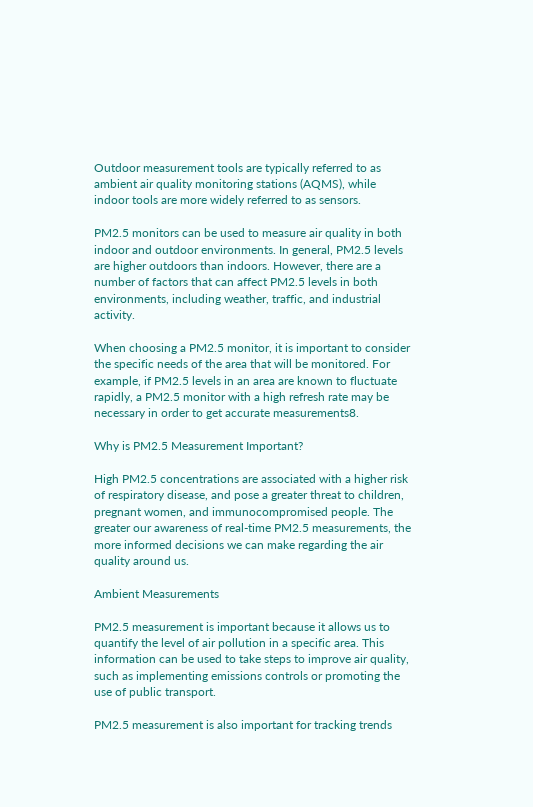Outdoor measurement tools are typically referred to as ambient air quality monitoring stations (AQMS), while indoor tools are more widely referred to as sensors.

PM2.5 monitors can be used to measure air quality in both indoor and outdoor environments. In general, PM2.5 levels are higher outdoors than indoors. However, there are a number of factors that can affect PM2.5 levels in both environments, including weather, traffic, and industrial activity.

When choosing a PM2.5 monitor, it is important to consider the specific needs of the area that will be monitored. For example, if PM2.5 levels in an area are known to fluctuate rapidly, a PM2.5 monitor with a high refresh rate may be necessary in order to get accurate measurements8.

Why is PM2.5 Measurement Important?

High PM2.5 concentrations are associated with a higher risk of respiratory disease, and pose a greater threat to children, pregnant women, and immunocompromised people. The greater our awareness of real-time PM2.5 measurements, the more informed decisions we can make regarding the air quality around us.

Ambient Measurements

PM2.5 measurement is important because it allows us to quantify the level of air pollution in a specific area. This information can be used to take steps to improve air quality, such as implementing emissions controls or promoting the use of public transport.

PM2.5 measurement is also important for tracking trends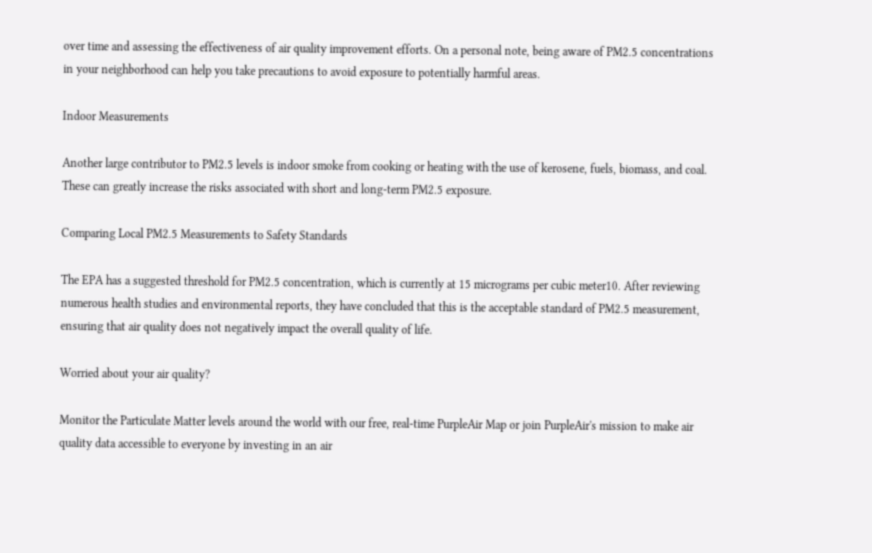over time and assessing the effectiveness of air quality improvement efforts. On a personal note, being aware of PM2.5 concentrations in your neighborhood can help you take precautions to avoid exposure to potentially harmful areas.

Indoor Measurements

Another large contributor to PM2.5 levels is indoor smoke from cooking or heating with the use of kerosene, fuels, biomass, and coal. These can greatly increase the risks associated with short and long-term PM2.5 exposure.

Comparing Local PM2.5 Measurements to Safety Standards

The EPA has a suggested threshold for PM2.5 concentration, which is currently at 15 micrograms per cubic meter10. After reviewing numerous health studies and environmental reports, they have concluded that this is the acceptable standard of PM2.5 measurement, ensuring that air quality does not negatively impact the overall quality of life.

Worried about your air quality?

Monitor the Particulate Matter levels around the world with our free, real-time PurpleAir Map or join PurpleAir's mission to make air quality data accessible to everyone by investing in an air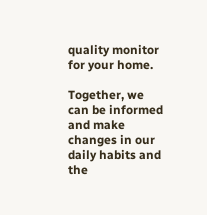quality monitor for your home.

Together, we can be informed and make changes in our daily habits and the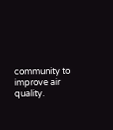community to improve air quality.